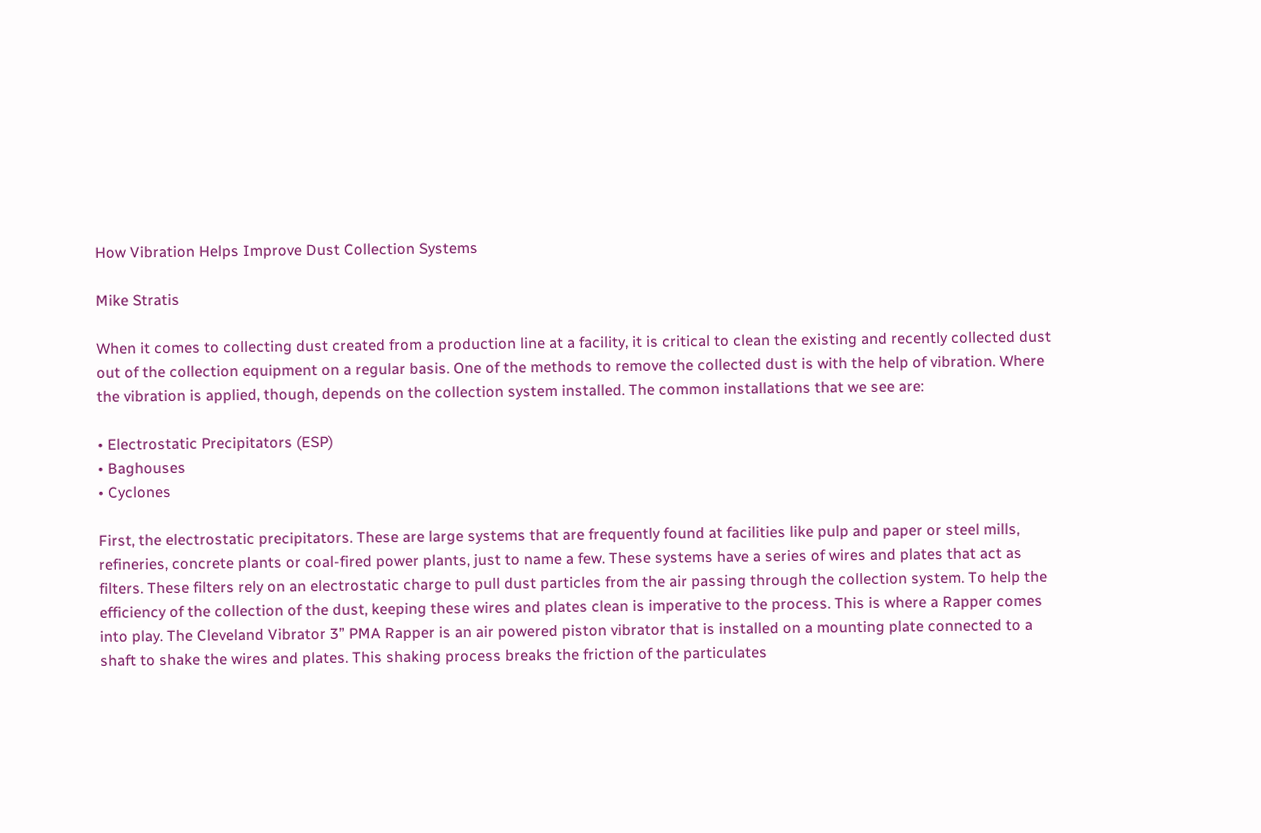How Vibration Helps Improve Dust Collection Systems

Mike Stratis

When it comes to collecting dust created from a production line at a facility, it is critical to clean the existing and recently collected dust out of the collection equipment on a regular basis. One of the methods to remove the collected dust is with the help of vibration. Where the vibration is applied, though, depends on the collection system installed. The common installations that we see are:

• Electrostatic Precipitators (ESP)
• Baghouses
• Cyclones

First, the electrostatic precipitators. These are large systems that are frequently found at facilities like pulp and paper or steel mills, refineries, concrete plants or coal-fired power plants, just to name a few. These systems have a series of wires and plates that act as filters. These filters rely on an electrostatic charge to pull dust particles from the air passing through the collection system. To help the efficiency of the collection of the dust, keeping these wires and plates clean is imperative to the process. This is where a Rapper comes into play. The Cleveland Vibrator 3” PMA Rapper is an air powered piston vibrator that is installed on a mounting plate connected to a shaft to shake the wires and plates. This shaking process breaks the friction of the particulates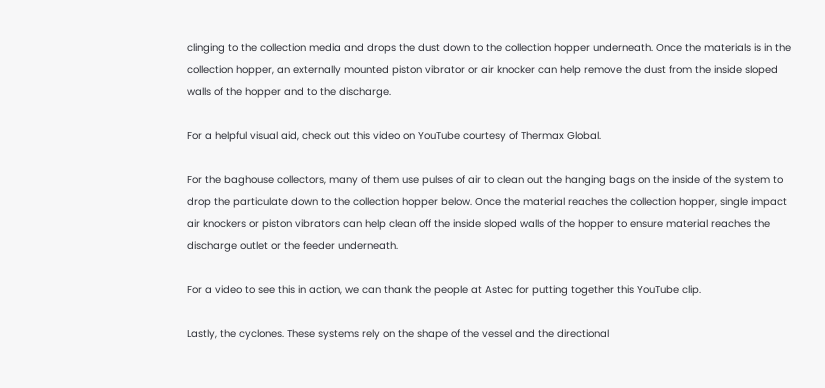clinging to the collection media and drops the dust down to the collection hopper underneath. Once the materials is in the collection hopper, an externally mounted piston vibrator or air knocker can help remove the dust from the inside sloped walls of the hopper and to the discharge.

For a helpful visual aid, check out this video on YouTube courtesy of Thermax Global.

For the baghouse collectors, many of them use pulses of air to clean out the hanging bags on the inside of the system to drop the particulate down to the collection hopper below. Once the material reaches the collection hopper, single impact air knockers or piston vibrators can help clean off the inside sloped walls of the hopper to ensure material reaches the discharge outlet or the feeder underneath.

For a video to see this in action, we can thank the people at Astec for putting together this YouTube clip.

Lastly, the cyclones. These systems rely on the shape of the vessel and the directional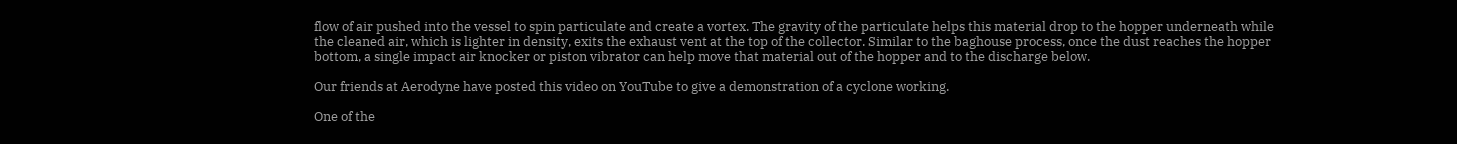flow of air pushed into the vessel to spin particulate and create a vortex. The gravity of the particulate helps this material drop to the hopper underneath while the cleaned air, which is lighter in density, exits the exhaust vent at the top of the collector. Similar to the baghouse process, once the dust reaches the hopper bottom, a single impact air knocker or piston vibrator can help move that material out of the hopper and to the discharge below.

Our friends at Aerodyne have posted this video on YouTube to give a demonstration of a cyclone working.

One of the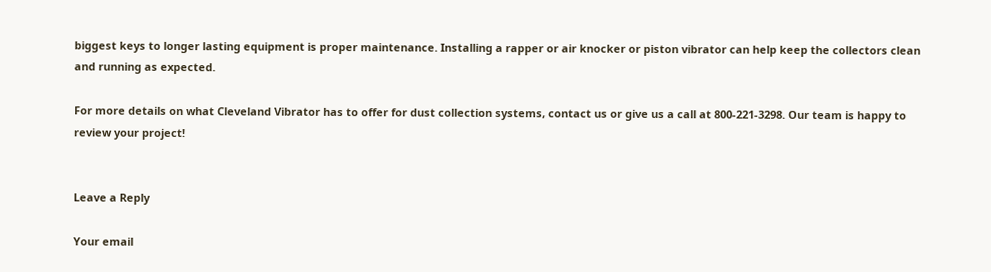biggest keys to longer lasting equipment is proper maintenance. Installing a rapper or air knocker or piston vibrator can help keep the collectors clean and running as expected.

For more details on what Cleveland Vibrator has to offer for dust collection systems, contact us or give us a call at 800-221-3298. Our team is happy to review your project!


Leave a Reply

Your email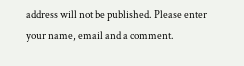address will not be published. Please enter your name, email and a comment.